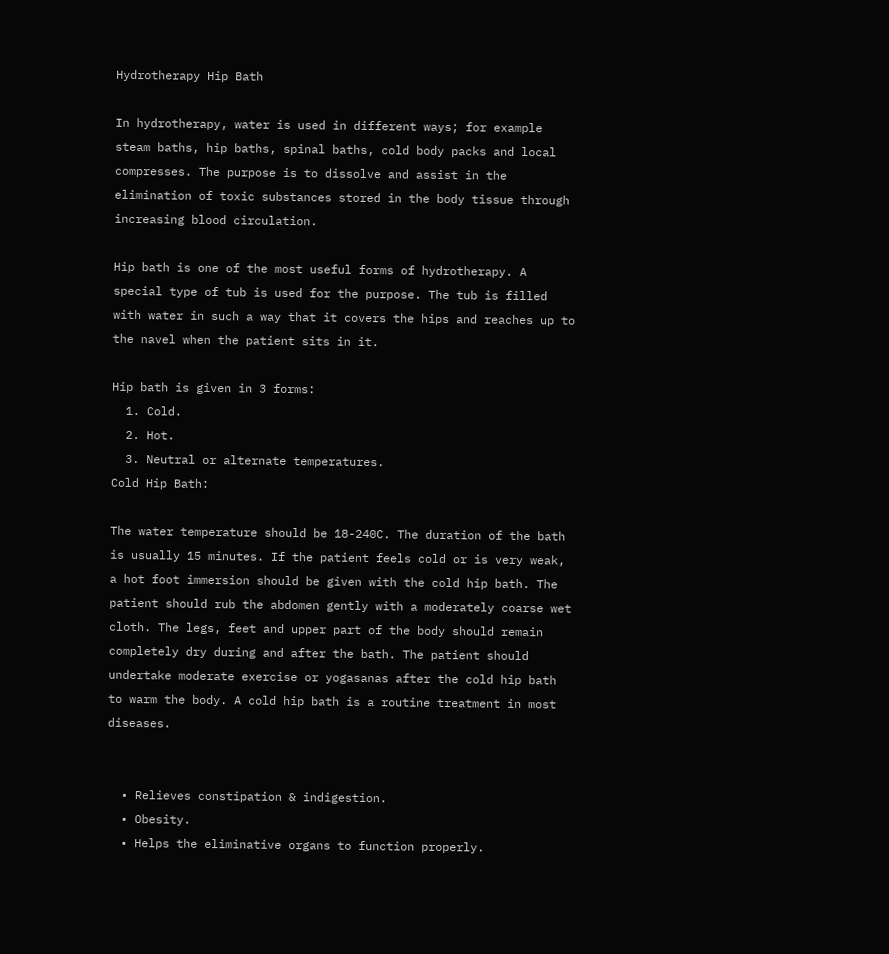Hydrotherapy Hip Bath

In hydrotherapy, water is used in different ways; for example steam baths, hip baths, spinal baths, cold body packs and local compresses. The purpose is to dissolve and assist in the elimination of toxic substances stored in the body tissue through increasing blood circulation.

Hip bath is one of the most useful forms of hydrotherapy. A special type of tub is used for the purpose. The tub is filled with water in such a way that it covers the hips and reaches up to the navel when the patient sits in it.

Hip bath is given in 3 forms:
  1. Cold.
  2. Hot.
  3. Neutral or alternate temperatures.
Cold Hip Bath:

The water temperature should be 18-240C. The duration of the bath is usually 15 minutes. If the patient feels cold or is very weak, a hot foot immersion should be given with the cold hip bath. The patient should rub the abdomen gently with a moderately coarse wet cloth. The legs, feet and upper part of the body should remain completely dry during and after the bath. The patient should undertake moderate exercise or yogasanas after the cold hip bath to warm the body. A cold hip bath is a routine treatment in most diseases.


  • Relieves constipation & indigestion.
  • Obesity.
  • Helps the eliminative organs to function properly.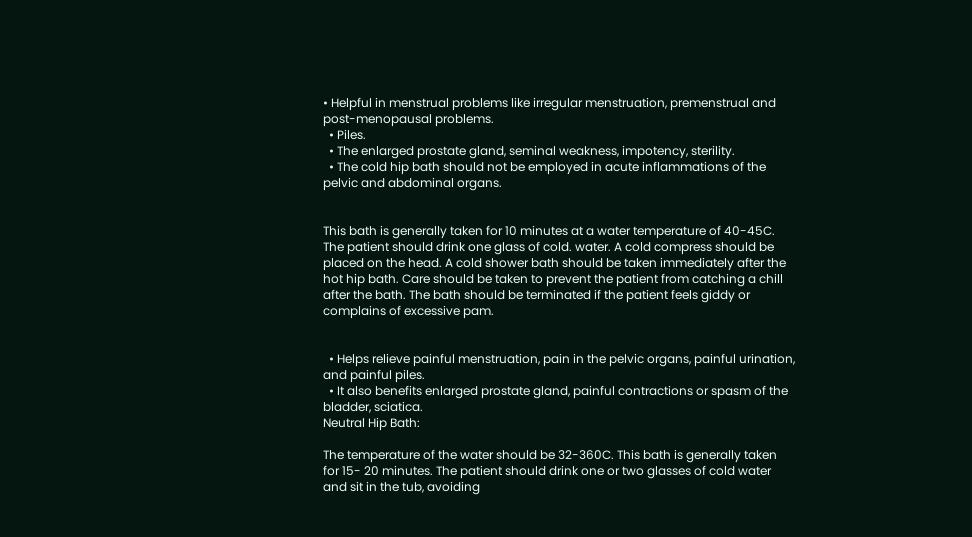• Helpful in menstrual problems like irregular menstruation, premenstrual and post-menopausal problems.
  • Piles.
  • The enlarged prostate gland, seminal weakness, impotency, sterility.
  • The cold hip bath should not be employed in acute inflammations of the pelvic and abdominal organs.


This bath is generally taken for 10 minutes at a water temperature of 40-45C. The patient should drink one glass of cold. water. A cold compress should be placed on the head. A cold shower bath should be taken immediately after the hot hip bath. Care should be taken to prevent the patient from catching a chill after the bath. The bath should be terminated if the patient feels giddy or complains of excessive pam.


  • Helps relieve painful menstruation, pain in the pelvic organs, painful urination, and painful piles.
  • It also benefits enlarged prostate gland, painful contractions or spasm of the bladder, sciatica.
Neutral Hip Bath:

The temperature of the water should be 32-360C. This bath is generally taken for 15- 20 minutes. The patient should drink one or two glasses of cold water and sit in the tub, avoiding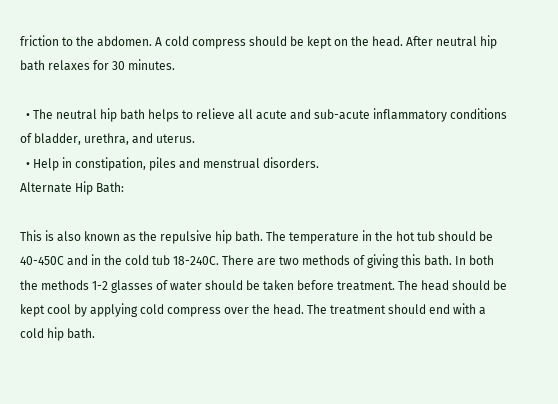friction to the abdomen. A cold compress should be kept on the head. After neutral hip bath relaxes for 30 minutes.

  • The neutral hip bath helps to relieve all acute and sub-acute inflammatory conditions of bladder, urethra, and uterus.
  • Help in constipation, piles and menstrual disorders.
Alternate Hip Bath:

This is also known as the repulsive hip bath. The temperature in the hot tub should be 40-450C and in the cold tub 18-240C. There are two methods of giving this bath. In both the methods 1-2 glasses of water should be taken before treatment. The head should be kept cool by applying cold compress over the head. The treatment should end with a cold hip bath.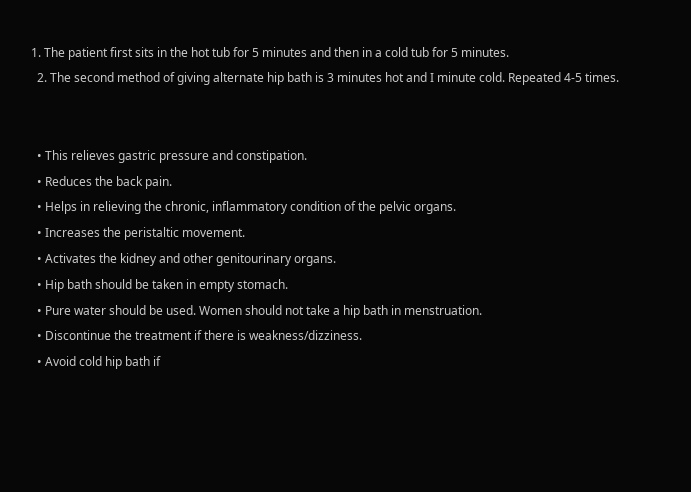1. The patient first sits in the hot tub for 5 minutes and then in a cold tub for 5 minutes.
  2. The second method of giving alternate hip bath is 3 minutes hot and I minute cold. Repeated 4-5 times.


  • This relieves gastric pressure and constipation.
  • Reduces the back pain.
  • Helps in relieving the chronic, inflammatory condition of the pelvic organs.
  • Increases the peristaltic movement.
  • Activates the kidney and other genitourinary organs.
  • Hip bath should be taken in empty stomach.
  • Pure water should be used. Women should not take a hip bath in menstruation.
  • Discontinue the treatment if there is weakness/dizziness.
  • Avoid cold hip bath if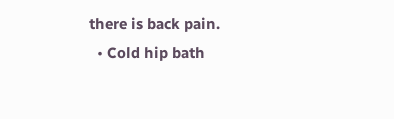there is back pain.
  • Cold hip bath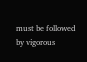must be followed by vigorous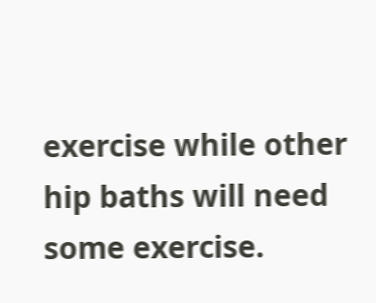exercise while other hip baths will need some exercise.